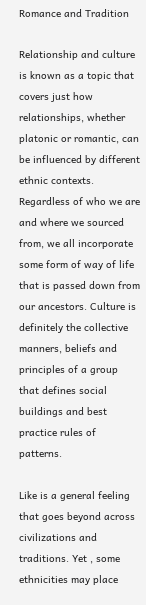Romance and Tradition

Relationship and culture is known as a topic that covers just how relationships, whether platonic or romantic, can be influenced by different ethnic contexts. Regardless of who we are and where we sourced from, we all incorporate some form of way of life that is passed down from our ancestors. Culture is definitely the collective manners, beliefs and principles of a group that defines social buildings and best practice rules of patterns.

Like is a general feeling that goes beyond across civilizations and traditions. Yet , some ethnicities may place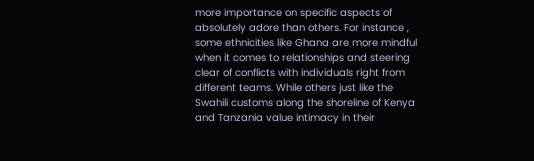more importance on specific aspects of absolutely adore than others. For instance , some ethnicities like Ghana are more mindful when it comes to relationships and steering clear of conflicts with individuals right from different teams. While others just like the Swahili customs along the shoreline of Kenya and Tanzania value intimacy in their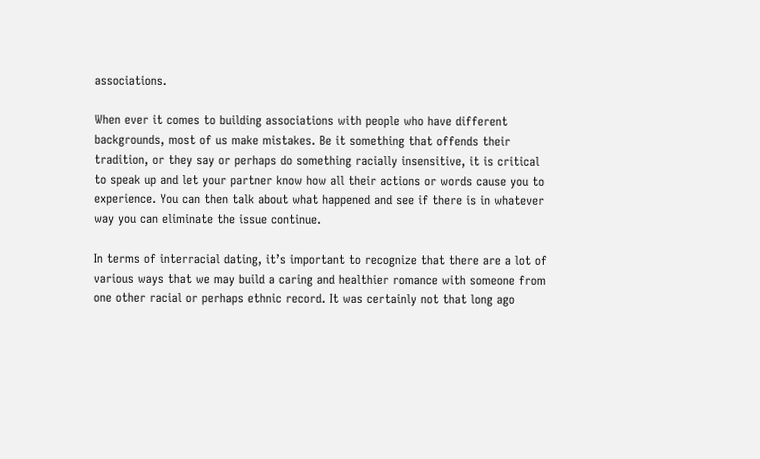associations.

When ever it comes to building associations with people who have different backgrounds, most of us make mistakes. Be it something that offends their tradition, or they say or perhaps do something racially insensitive, it is critical to speak up and let your partner know how all their actions or words cause you to experience. You can then talk about what happened and see if there is in whatever way you can eliminate the issue continue.

In terms of interracial dating, it’s important to recognize that there are a lot of various ways that we may build a caring and healthier romance with someone from one other racial or perhaps ethnic record. It was certainly not that long ago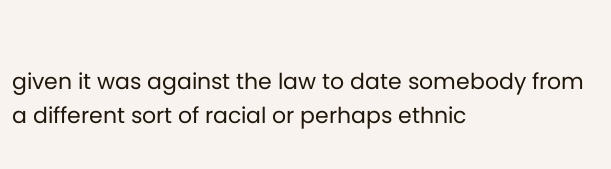given it was against the law to date somebody from a different sort of racial or perhaps ethnic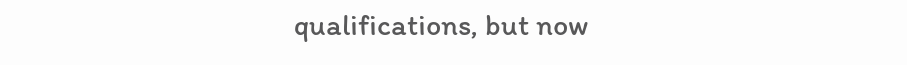qualifications, but now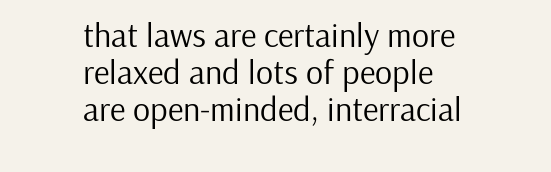that laws are certainly more relaxed and lots of people are open-minded, interracial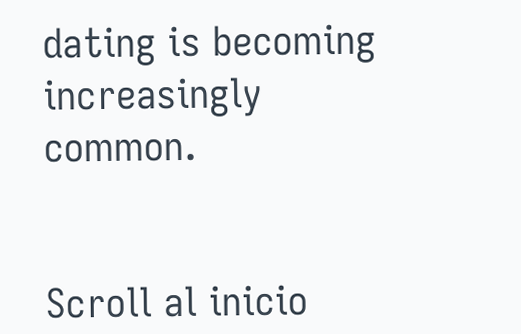dating is becoming increasingly common.


Scroll al inicio